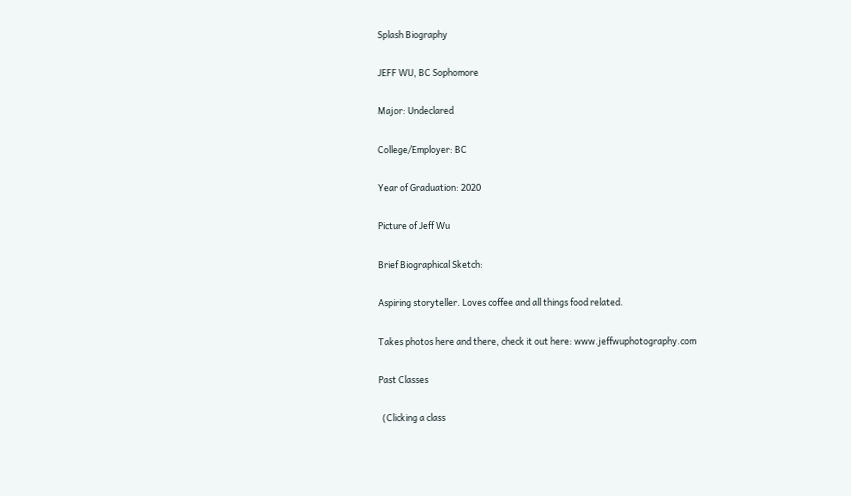Splash Biography

JEFF WU, BC Sophomore

Major: Undeclared

College/Employer: BC

Year of Graduation: 2020

Picture of Jeff Wu

Brief Biographical Sketch:

Aspiring storyteller. Loves coffee and all things food related.

Takes photos here and there, check it out here: www.jeffwuphotography.com

Past Classes

  (Clicking a class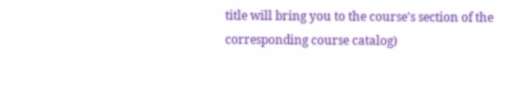title will bring you to the course's section of the corresponding course catalog)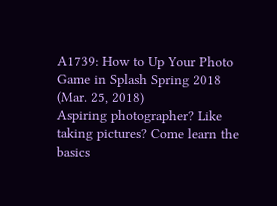A1739: How to Up Your Photo Game in Splash Spring 2018 (Mar. 25, 2018)
Aspiring photographer? Like taking pictures? Come learn the basics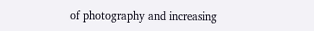of photography and increasing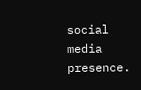social media presence.